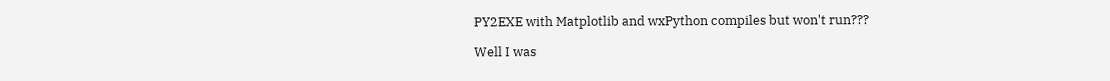PY2EXE with Matplotlib and wxPython compiles but won't run???

Well I was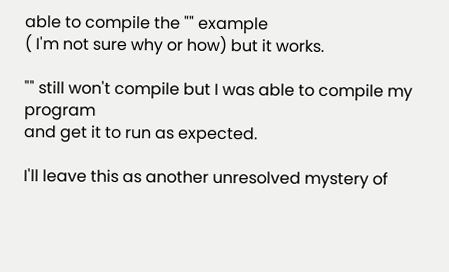able to compile the "" example
( I'm not sure why or how) but it works.

"" still won't compile but I was able to compile my program
and get it to run as expected.

I'll leave this as another unresolved mystery of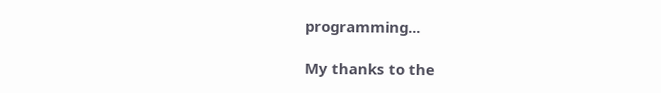programming...

My thanks to the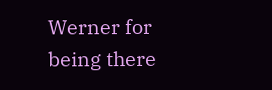Werner for being there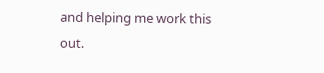and helping me work this out.